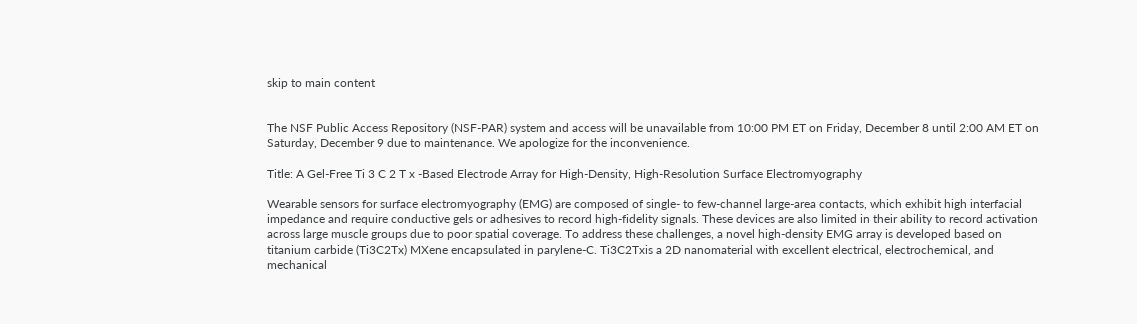skip to main content


The NSF Public Access Repository (NSF-PAR) system and access will be unavailable from 10:00 PM ET on Friday, December 8 until 2:00 AM ET on Saturday, December 9 due to maintenance. We apologize for the inconvenience.

Title: A Gel‐Free Ti 3 C 2 T x ‐Based Electrode Array for High‐Density, High‐Resolution Surface Electromyography

Wearable sensors for surface electromyography (EMG) are composed of single‐ to few‐channel large‐area contacts, which exhibit high interfacial impedance and require conductive gels or adhesives to record high‐fidelity signals. These devices are also limited in their ability to record activation across large muscle groups due to poor spatial coverage. To address these challenges, a novel high‐density EMG array is developed based on titanium carbide (Ti3C2Tx) MXene encapsulated in parylene‐C. Ti3C2Txis a 2D nanomaterial with excellent electrical, electrochemical, and mechanical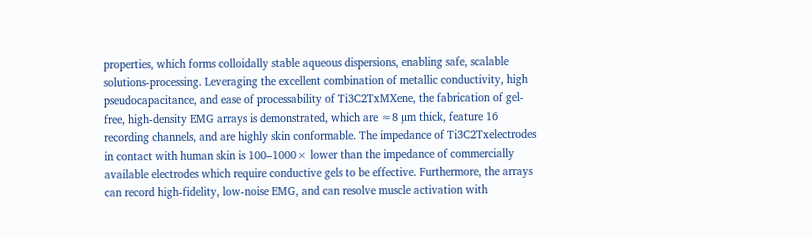properties, which forms colloidally stable aqueous dispersions, enabling safe, scalable solutions‐processing. Leveraging the excellent combination of metallic conductivity, high pseudocapacitance, and ease of processability of Ti3C2TxMXene, the fabrication of gel‐free, high‐density EMG arrays is demonstrated, which are ≈8 µm thick, feature 16 recording channels, and are highly skin conformable. The impedance of Ti3C2Txelectrodes in contact with human skin is 100–1000× lower than the impedance of commercially available electrodes which require conductive gels to be effective. Furthermore, the arrays can record high‐fidelity, low‐noise EMG, and can resolve muscle activation with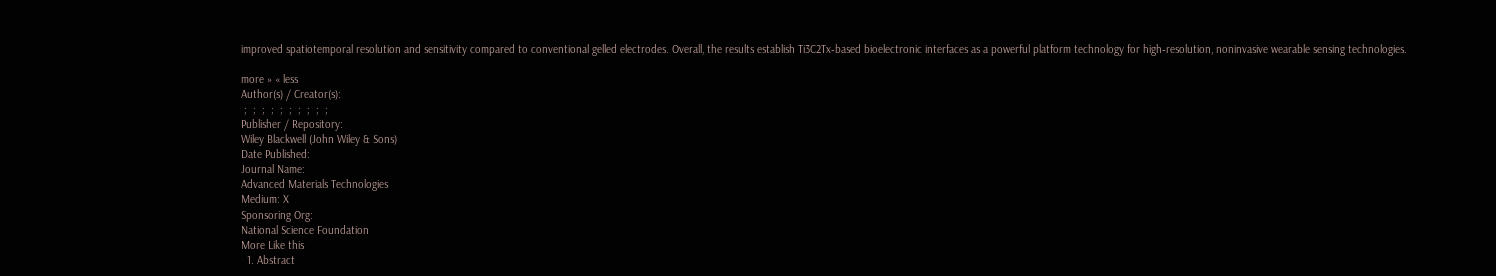improved spatiotemporal resolution and sensitivity compared to conventional gelled electrodes. Overall, the results establish Ti3C2Tx‐based bioelectronic interfaces as a powerful platform technology for high‐resolution, noninvasive wearable sensing technologies.

more » « less
Author(s) / Creator(s):
 ;  ;  ;  ;  ;  ;  ;  ;  ;  ;
Publisher / Repository:
Wiley Blackwell (John Wiley & Sons)
Date Published:
Journal Name:
Advanced Materials Technologies
Medium: X
Sponsoring Org:
National Science Foundation
More Like this
  1. Abstract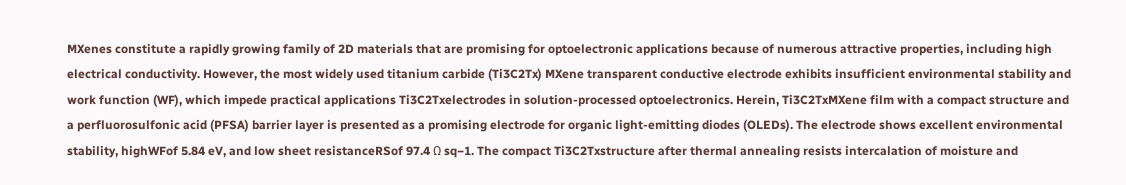MXenes constitute a rapidly growing family of 2D materials that are promising for optoelectronic applications because of numerous attractive properties, including high electrical conductivity. However, the most widely used titanium carbide (Ti3C2Tx) MXene transparent conductive electrode exhibits insufficient environmental stability and work function (WF), which impede practical applications Ti3C2Txelectrodes in solution‐processed optoelectronics. Herein, Ti3C2TxMXene film with a compact structure and a perfluorosulfonic acid (PFSA) barrier layer is presented as a promising electrode for organic light‐emitting diodes (OLEDs). The electrode shows excellent environmental stability, highWFof 5.84 eV, and low sheet resistanceRSof 97.4 Ω sq−1. The compact Ti3C2Txstructure after thermal annealing resists intercalation of moisture and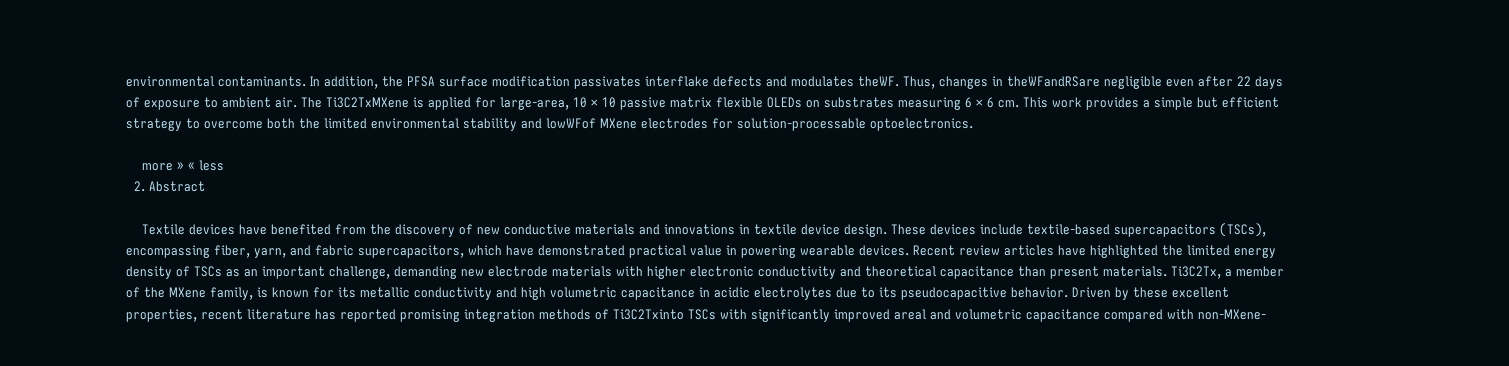environmental contaminants. In addition, the PFSA surface modification passivates interflake defects and modulates theWF. Thus, changes in theWFandRSare negligible even after 22 days of exposure to ambient air. The Ti3C2TxMXene is applied for large‐area, 10 × 10 passive matrix flexible OLEDs on substrates measuring 6 × 6 cm. This work provides a simple but efficient strategy to overcome both the limited environmental stability and lowWFof MXene electrodes for solution‐processable optoelectronics.

    more » « less
  2. Abstract

    Textile devices have benefited from the discovery of new conductive materials and innovations in textile device design. These devices include textile‐based supercapacitors (TSCs), encompassing fiber, yarn, and fabric supercapacitors, which have demonstrated practical value in powering wearable devices. Recent review articles have highlighted the limited energy density of TSCs as an important challenge, demanding new electrode materials with higher electronic conductivity and theoretical capacitance than present materials. Ti3C2Tx, a member of the MXene family, is known for its metallic conductivity and high volumetric capacitance in acidic electrolytes due to its pseudocapacitive behavior. Driven by these excellent properties, recent literature has reported promising integration methods of Ti3C2Txinto TSCs with significantly improved areal and volumetric capacitance compared with non‐MXene‐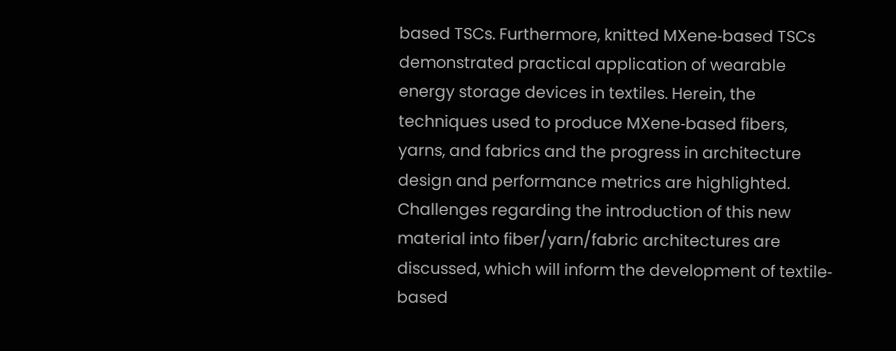based TSCs. Furthermore, knitted MXene‐based TSCs demonstrated practical application of wearable energy storage devices in textiles. Herein, the techniques used to produce MXene‐based fibers, yarns, and fabrics and the progress in architecture design and performance metrics are highlighted. Challenges regarding the introduction of this new material into fiber/yarn/fabric architectures are discussed, which will inform the development of textile‐based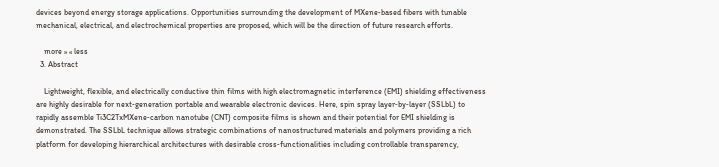devices beyond energy storage applications. Opportunities surrounding the development of MXene‐based fibers with tunable mechanical, electrical, and electrochemical properties are proposed, which will be the direction of future research efforts.

    more » « less
  3. Abstract

    Lightweight, flexible, and electrically conductive thin films with high electromagnetic interference (EMI) shielding effectiveness are highly desirable for next‐generation portable and wearable electronic devices. Here, spin spray layer‐by‐layer (SSLbL) to rapidly assemble Ti3C2TxMXene‐carbon nanotube (CNT) composite films is shown and their potential for EMI shielding is demonstrated. The SSLbL technique allows strategic combinations of nanostructured materials and polymers providing a rich platform for developing hierarchical architectures with desirable cross‐functionalities including controllable transparency,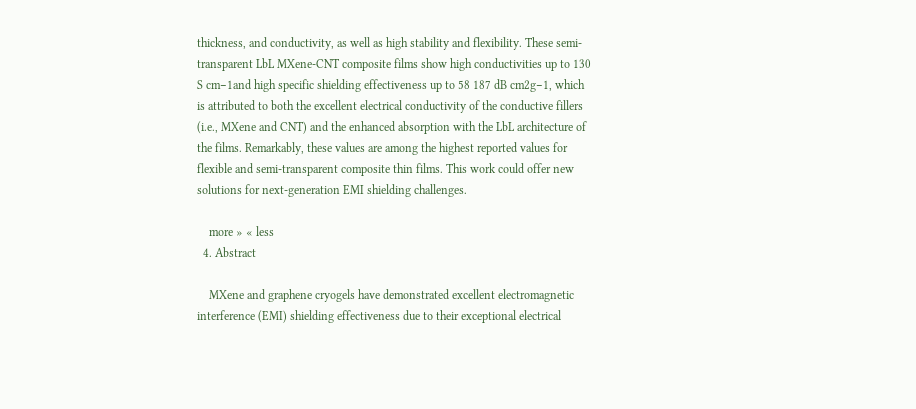thickness, and conductivity, as well as high stability and flexibility. These semi‐transparent LbL MXene‐CNT composite films show high conductivities up to 130 S cm−1and high specific shielding effectiveness up to 58 187 dB cm2g−1, which is attributed to both the excellent electrical conductivity of the conductive fillers (i.e., MXene and CNT) and the enhanced absorption with the LbL architecture of the films. Remarkably, these values are among the highest reported values for flexible and semi‐transparent composite thin films. This work could offer new solutions for next‐generation EMI shielding challenges.

    more » « less
  4. Abstract

    MXene and graphene cryogels have demonstrated excellent electromagnetic interference (EMI) shielding effectiveness due to their exceptional electrical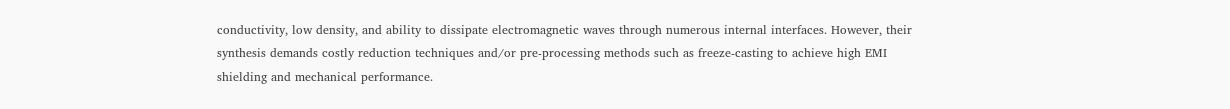conductivity, low density, and ability to dissipate electromagnetic waves through numerous internal interfaces. However, their synthesis demands costly reduction techniques and/or pre‐processing methods such as freeze‐casting to achieve high EMI shielding and mechanical performance.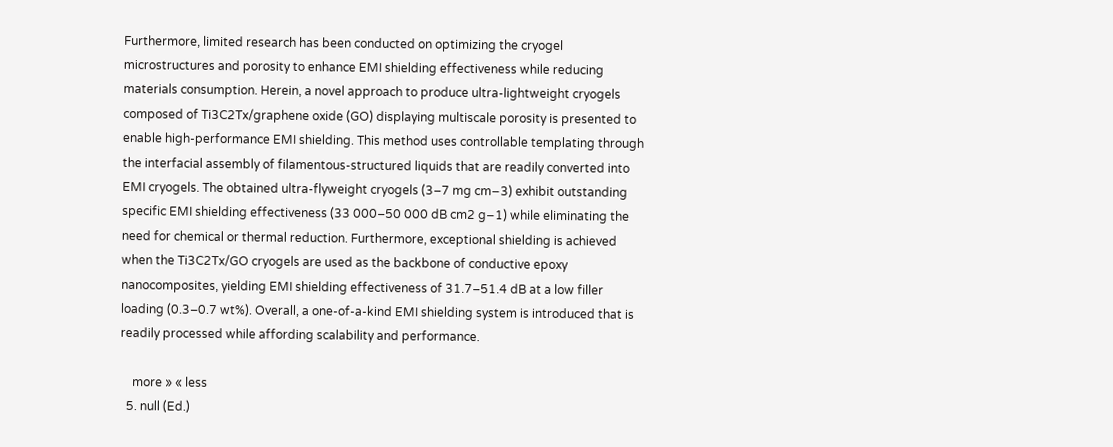Furthermore, limited research has been conducted on optimizing the cryogel microstructures and porosity to enhance EMI shielding effectiveness while reducing materials consumption. Herein, a novel approach to produce ultra‐lightweight cryogels composed of Ti3C2Tx/graphene oxide (GO) displaying multiscale porosity is presented to enable high‐performance EMI shielding. This method uses controllable templating through the interfacial assembly of filamentous‐structured liquids that are readily converted into EMI cryogels. The obtained ultra‐flyweight cryogels (3–7 mg cm−3) exhibit outstanding specific EMI shielding effectiveness (33 000–50 000 dB cm2 g−1) while eliminating the need for chemical or thermal reduction. Furthermore, exceptional shielding is achieved when the Ti3C2Tx/GO cryogels are used as the backbone of conductive epoxy nanocomposites, yielding EMI shielding effectiveness of 31.7–51.4 dB at a low filler loading (0.3–0.7 wt%). Overall, a one‐of‐a‐kind EMI shielding system is introduced that is readily processed while affording scalability and performance.

    more » « less
  5. null (Ed.)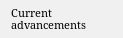Current advancements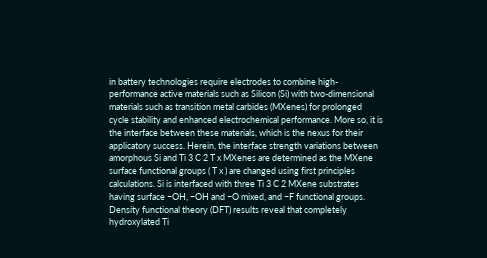in battery technologies require electrodes to combine high-performance active materials such as Silicon (Si) with two-dimensional materials such as transition metal carbides (MXenes) for prolonged cycle stability and enhanced electrochemical performance. More so, it is the interface between these materials, which is the nexus for their applicatory success. Herein, the interface strength variations between amorphous Si and Ti 3 C 2 T x MXenes are determined as the MXene surface functional groups ( T x ) are changed using first principles calculations. Si is interfaced with three Ti 3 C 2 MXene substrates having surface −OH, −OH and −O mixed, and −F functional groups. Density functional theory (DFT) results reveal that completely hydroxylated Ti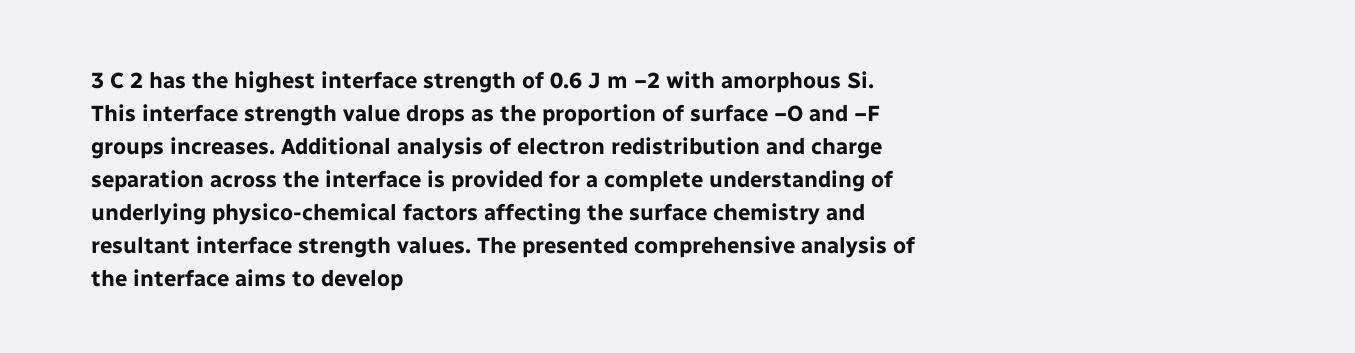3 C 2 has the highest interface strength of 0.6 J m −2 with amorphous Si. This interface strength value drops as the proportion of surface −O and −F groups increases. Additional analysis of electron redistribution and charge separation across the interface is provided for a complete understanding of underlying physico-chemical factors affecting the surface chemistry and resultant interface strength values. The presented comprehensive analysis of the interface aims to develop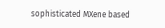sophisticated MXene based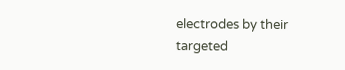electrodes by their targeted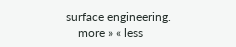surface engineering.
    more » « less